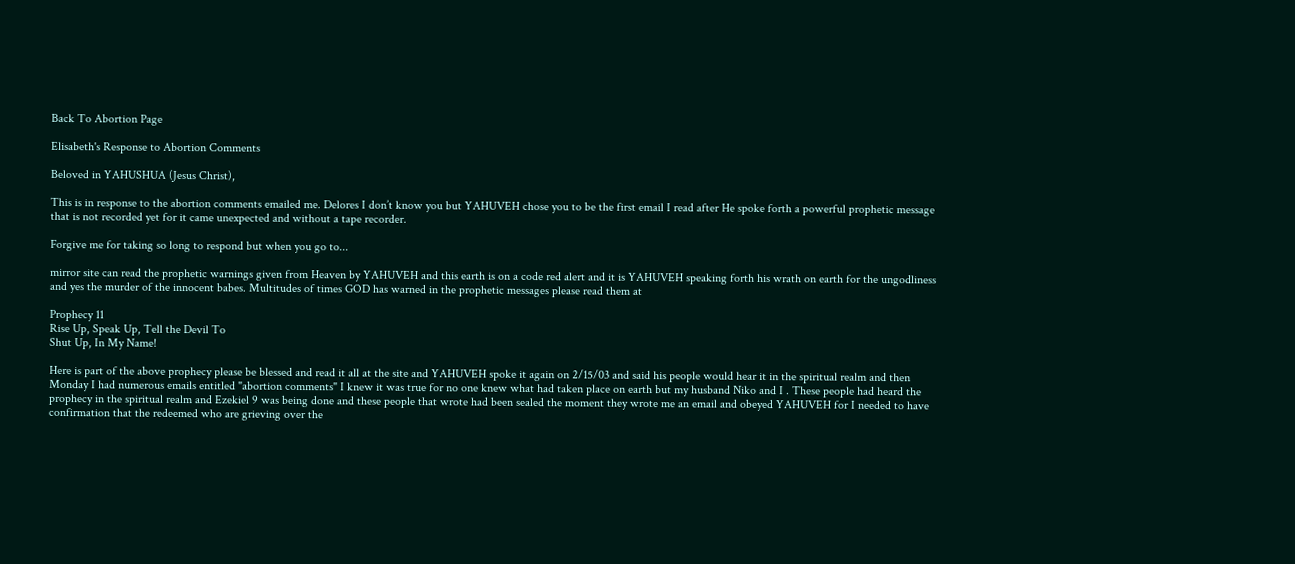Back To Abortion Page

Elisabeth's Response to Abortion Comments

Beloved in YAHUSHUA (Jesus Christ),

This is in response to the abortion comments emailed me. Delores I don’t know you but YAHUVEH chose you to be the first email I read after He spoke forth a powerful prophetic message that is not recorded yet for it came unexpected and without a tape recorder.

Forgive me for taking so long to respond but when you go to...

mirror site can read the prophetic warnings given from Heaven by YAHUVEH and this earth is on a code red alert and it is YAHUVEH speaking forth his wrath on earth for the ungodliness and yes the murder of the innocent babes. Multitudes of times GOD has warned in the prophetic messages please read them at

Prophecy 11
Rise Up, Speak Up, Tell the Devil To
Shut Up, In My Name!

Here is part of the above prophecy please be blessed and read it all at the site and YAHUVEH spoke it again on 2/15/03 and said his people would hear it in the spiritual realm and then Monday I had numerous emails entitled "abortion comments" I knew it was true for no one knew what had taken place on earth but my husband Niko and I . These people had heard the prophecy in the spiritual realm and Ezekiel 9 was being done and these people that wrote had been sealed the moment they wrote me an email and obeyed YAHUVEH for I needed to have confirmation that the redeemed who are grieving over the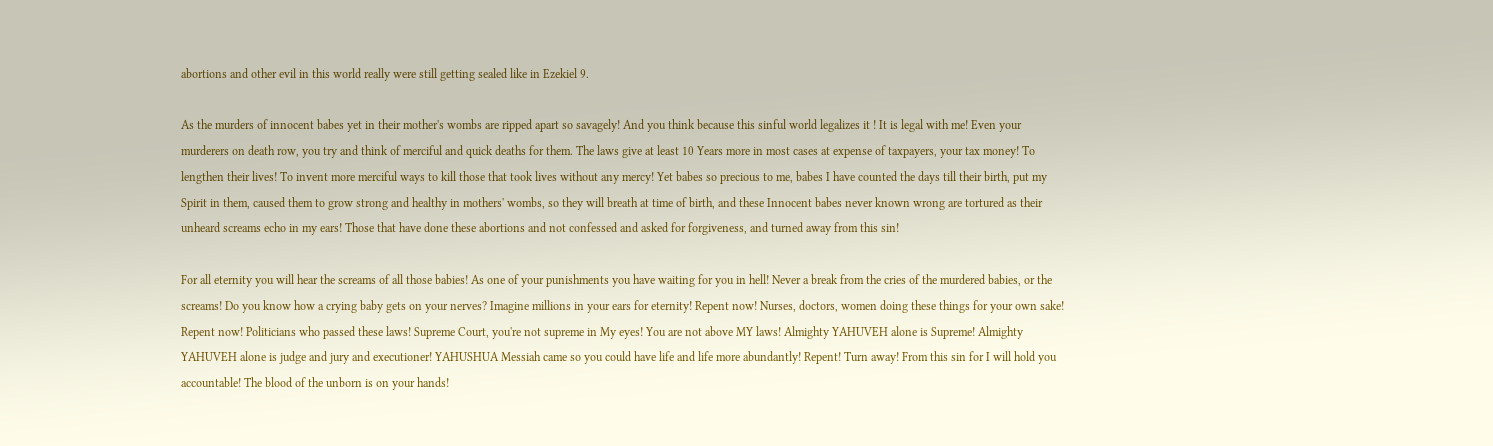abortions and other evil in this world really were still getting sealed like in Ezekiel 9.

As the murders of innocent babes yet in their mother's wombs are ripped apart so savagely! And you think because this sinful world legalizes it ! It is legal with me! Even your murderers on death row, you try and think of merciful and quick deaths for them. The laws give at least 10 Years more in most cases at expense of taxpayers, your tax money! To lengthen their lives! To invent more merciful ways to kill those that took lives without any mercy! Yet babes so precious to me, babes I have counted the days till their birth, put my Spirit in them, caused them to grow strong and healthy in mothers' wombs, so they will breath at time of birth, and these Innocent babes never known wrong are tortured as their unheard screams echo in my ears! Those that have done these abortions and not confessed and asked for forgiveness, and turned away from this sin!

For all eternity you will hear the screams of all those babies! As one of your punishments you have waiting for you in hell! Never a break from the cries of the murdered babies, or the screams! Do you know how a crying baby gets on your nerves? Imagine millions in your ears for eternity! Repent now! Nurses, doctors, women doing these things for your own sake! Repent now! Politicians who passed these laws! Supreme Court, you're not supreme in My eyes! You are not above MY laws! Almighty YAHUVEH alone is Supreme! Almighty YAHUVEH alone is judge and jury and executioner! YAHUSHUA Messiah came so you could have life and life more abundantly! Repent! Turn away! From this sin for I will hold you accountable! The blood of the unborn is on your hands!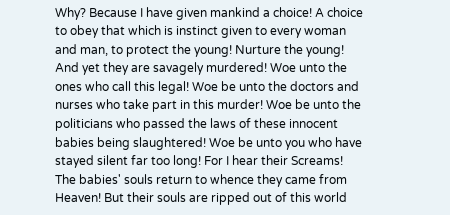Why? Because I have given mankind a choice! A choice to obey that which is instinct given to every woman and man, to protect the young! Nurture the young! And yet they are savagely murdered! Woe unto the ones who call this legal! Woe be unto the doctors and nurses who take part in this murder! Woe be unto the politicians who passed the laws of these innocent babies being slaughtered! Woe be unto you who have stayed silent far too long! For I hear their Screams! The babies' souls return to whence they came from Heaven! But their souls are ripped out of this world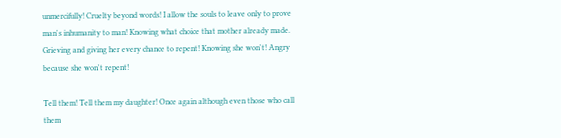unmercifully! Cruelty beyond words! I allow the souls to leave only to prove man's inhumanity to man! Knowing what choice that mother already made. Grieving and giving her every chance to repent! Knowing she won't! Angry because she won't repent!

Tell them! Tell them my daughter! Once again although even those who call them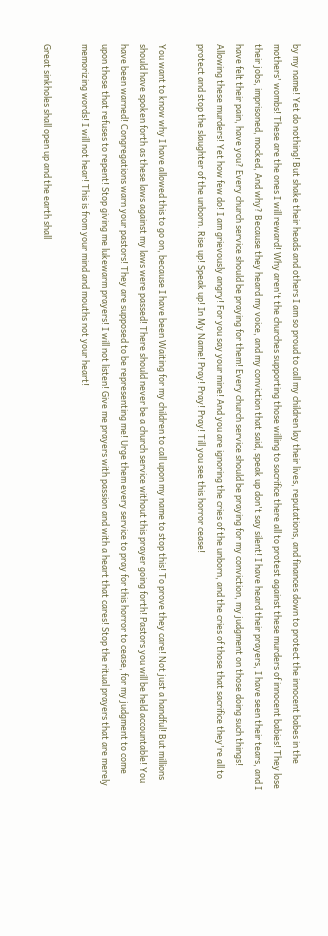by my name! Yet do nothing! But shake their heads and others I am so proud to call my children lay their lives, reputations, and finances down to protect the innocent babes in the mothers' wombs! These are the ones I will reward! Why aren't the churches supporting those willing to sacrifice there all to protest against these murders of innocent babies! They lose their jobs, imprisoned, mocked, And why? Because they heard my voice, and my conviction that said, speak up don't say silent! I have heard their prayers, I have seen their tears, and I have felt their pain, have you? Every church service should be praying for them! Every church service should be praying for my conviction, my judgment on those doing such things! Allowing these murders! Yet how few do! I am grievously angry! For you say your mine! And you are ignoring the cries of the unborn, and the cries of those that sacrifice they're all to protect and stop the slaughter of the unborn. Rise up! Speak up! In My Name! Pray! Pray! Pray! Till you see this horror cease!

You want to know why I have allowed this to go on, because I have been Waiting for my children to call upon my name to stop this! To prove they care! Not just a handful! But millions should have spoken forth as these laws against my laws were passed! There should never be a church service without this prayer going forth! Pastors you will be held accountable! You have been warned! Congregations warn your pastors! They are supposed to be representing me! Urge them every service to pray for this horror to cease, for my judgment to come upon those that refuses to repent! Stop giving me lukewarm prayers! I will not listen! Give me prayers with passion and with a heart that cares! Stop the ritual prayers that are merely memorizing words! I will not hear! This is from your mind and mouths not your heart!

Great sinkholes shall open up and the earth shall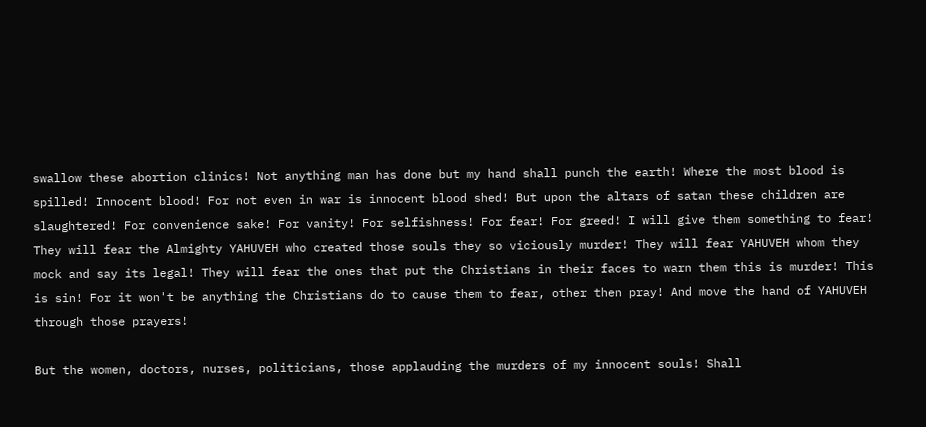swallow these abortion clinics! Not anything man has done but my hand shall punch the earth! Where the most blood is spilled! Innocent blood! For not even in war is innocent blood shed! But upon the altars of satan these children are slaughtered! For convenience sake! For vanity! For selfishness! For fear! For greed! I will give them something to fear! They will fear the Almighty YAHUVEH who created those souls they so viciously murder! They will fear YAHUVEH whom they mock and say its legal! They will fear the ones that put the Christians in their faces to warn them this is murder! This is sin! For it won't be anything the Christians do to cause them to fear, other then pray! And move the hand of YAHUVEH through those prayers!

But the women, doctors, nurses, politicians, those applauding the murders of my innocent souls! Shall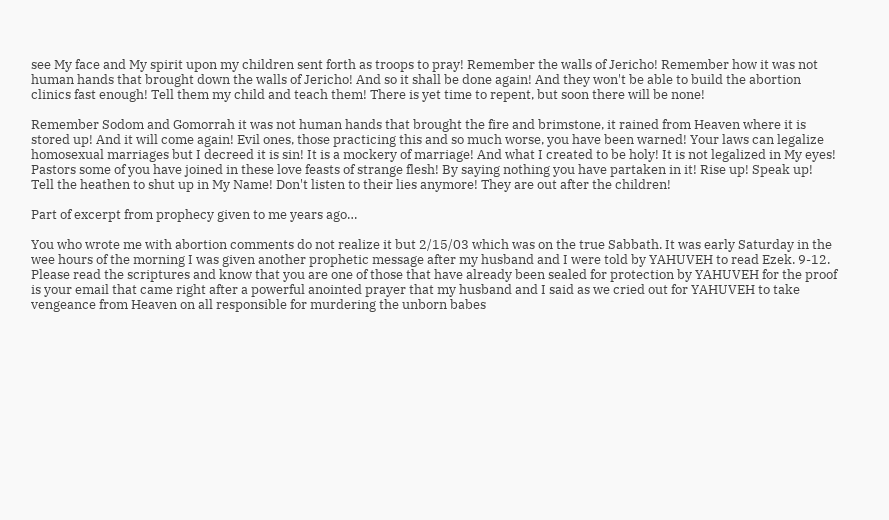see My face and My spirit upon my children sent forth as troops to pray! Remember the walls of Jericho! Remember how it was not human hands that brought down the walls of Jericho! And so it shall be done again! And they won't be able to build the abortion clinics fast enough! Tell them my child and teach them! There is yet time to repent, but soon there will be none!

Remember Sodom and Gomorrah it was not human hands that brought the fire and brimstone, it rained from Heaven where it is stored up! And it will come again! Evil ones, those practicing this and so much worse, you have been warned! Your laws can legalize homosexual marriages but I decreed it is sin! It is a mockery of marriage! And what I created to be holy! It is not legalized in My eyes! Pastors some of you have joined in these love feasts of strange flesh! By saying nothing you have partaken in it! Rise up! Speak up! Tell the heathen to shut up in My Name! Don't listen to their lies anymore! They are out after the children!

Part of excerpt from prophecy given to me years ago…

You who wrote me with abortion comments do not realize it but 2/15/03 which was on the true Sabbath. It was early Saturday in the wee hours of the morning I was given another prophetic message after my husband and I were told by YAHUVEH to read Ezek. 9-12. Please read the scriptures and know that you are one of those that have already been sealed for protection by YAHUVEH for the proof is your email that came right after a powerful anointed prayer that my husband and I said as we cried out for YAHUVEH to take vengeance from Heaven on all responsible for murdering the unborn babes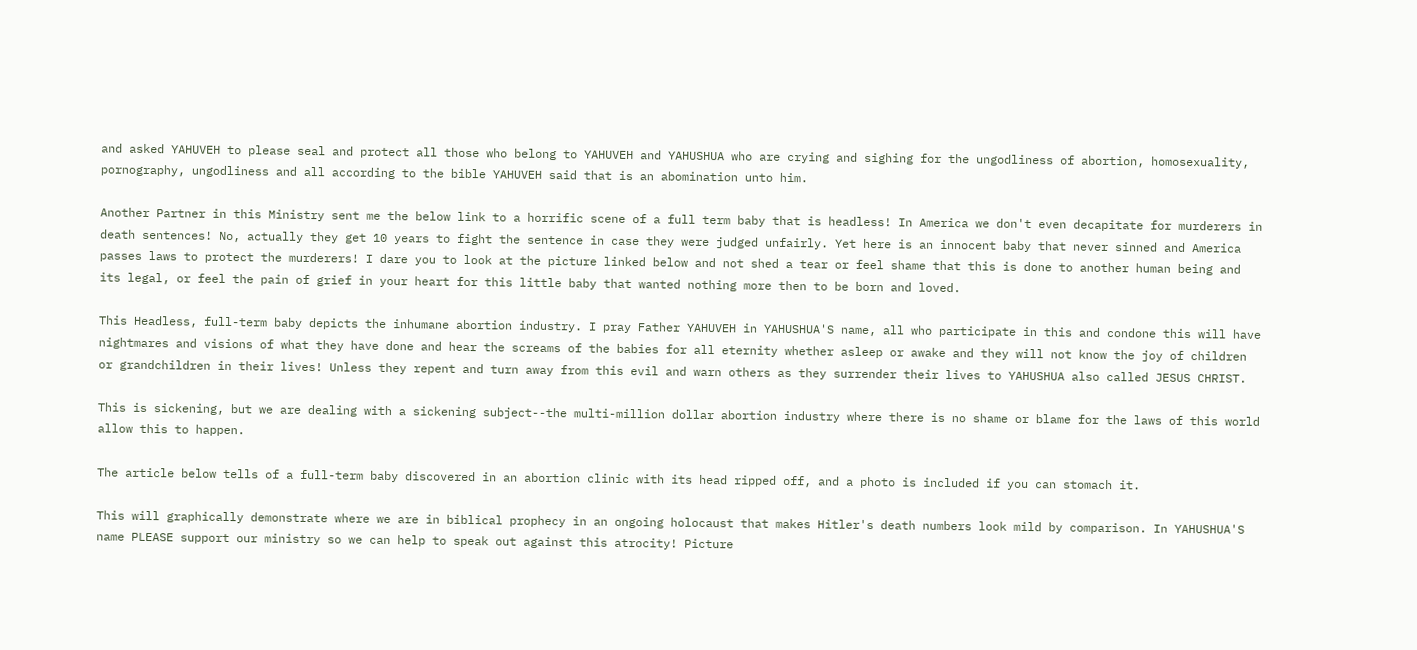and asked YAHUVEH to please seal and protect all those who belong to YAHUVEH and YAHUSHUA who are crying and sighing for the ungodliness of abortion, homosexuality, pornography, ungodliness and all according to the bible YAHUVEH said that is an abomination unto him.

Another Partner in this Ministry sent me the below link to a horrific scene of a full term baby that is headless! In America we don't even decapitate for murderers in death sentences! No, actually they get 10 years to fight the sentence in case they were judged unfairly. Yet here is an innocent baby that never sinned and America passes laws to protect the murderers! I dare you to look at the picture linked below and not shed a tear or feel shame that this is done to another human being and its legal, or feel the pain of grief in your heart for this little baby that wanted nothing more then to be born and loved.

This Headless, full-term baby depicts the inhumane abortion industry. I pray Father YAHUVEH in YAHUSHUA'S name, all who participate in this and condone this will have nightmares and visions of what they have done and hear the screams of the babies for all eternity whether asleep or awake and they will not know the joy of children or grandchildren in their lives! Unless they repent and turn away from this evil and warn others as they surrender their lives to YAHUSHUA also called JESUS CHRIST.

This is sickening, but we are dealing with a sickening subject--the multi-million dollar abortion industry where there is no shame or blame for the laws of this world allow this to happen.

The article below tells of a full-term baby discovered in an abortion clinic with its head ripped off, and a photo is included if you can stomach it.

This will graphically demonstrate where we are in biblical prophecy in an ongoing holocaust that makes Hitler's death numbers look mild by comparison. In YAHUSHUA'S name PLEASE support our ministry so we can help to speak out against this atrocity! Picture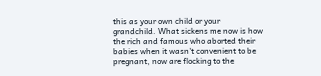this as your own child or your grandchild. What sickens me now is how the rich and famous who aborted their babies when it wasn't convenient to be pregnant, now are flocking to the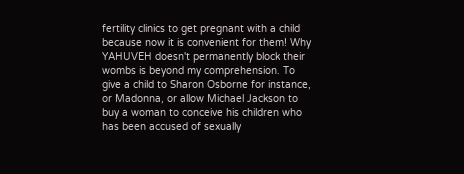fertility clinics to get pregnant with a child because now it is convenient for them! Why YAHUVEH doesn't permanently block their wombs is beyond my comprehension. To give a child to Sharon Osborne for instance, or Madonna, or allow Michael Jackson to buy a woman to conceive his children who has been accused of sexually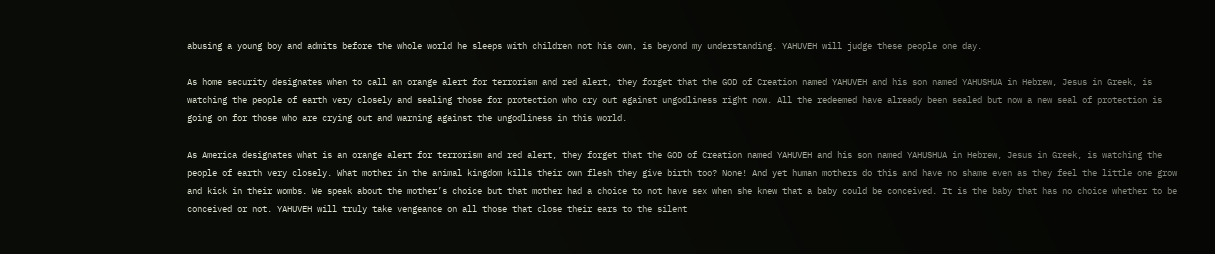abusing a young boy and admits before the whole world he sleeps with children not his own, is beyond my understanding. YAHUVEH will judge these people one day.

As home security designates when to call an orange alert for terrorism and red alert, they forget that the GOD of Creation named YAHUVEH and his son named YAHUSHUA in Hebrew, Jesus in Greek, is watching the people of earth very closely and sealing those for protection who cry out against ungodliness right now. All the redeemed have already been sealed but now a new seal of protection is going on for those who are crying out and warning against the ungodliness in this world.

As America designates what is an orange alert for terrorism and red alert, they forget that the GOD of Creation named YAHUVEH and his son named YAHUSHUA in Hebrew, Jesus in Greek, is watching the people of earth very closely. What mother in the animal kingdom kills their own flesh they give birth too? None! And yet human mothers do this and have no shame even as they feel the little one grow and kick in their wombs. We speak about the mother’s choice but that mother had a choice to not have sex when she knew that a baby could be conceived. It is the baby that has no choice whether to be conceived or not. YAHUVEH will truly take vengeance on all those that close their ears to the silent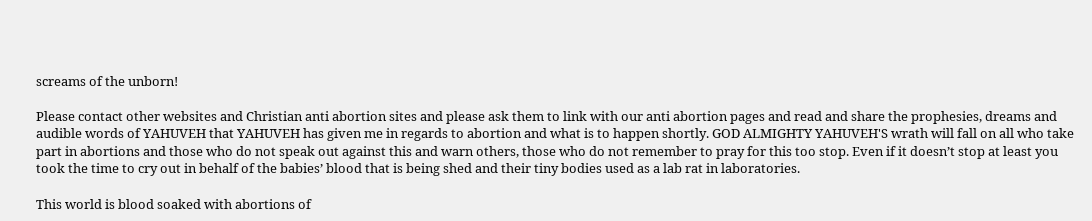screams of the unborn!

Please contact other websites and Christian anti abortion sites and please ask them to link with our anti abortion pages and read and share the prophesies, dreams and audible words of YAHUVEH that YAHUVEH has given me in regards to abortion and what is to happen shortly. GOD ALMIGHTY YAHUVEH'S wrath will fall on all who take part in abortions and those who do not speak out against this and warn others, those who do not remember to pray for this too stop. Even if it doesn’t stop at least you took the time to cry out in behalf of the babies’ blood that is being shed and their tiny bodies used as a lab rat in laboratories.

This world is blood soaked with abortions of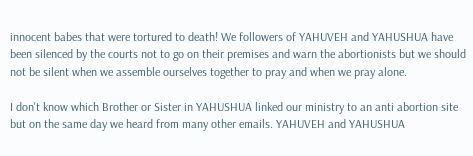innocent babes that were tortured to death! We followers of YAHUVEH and YAHUSHUA have been silenced by the courts not to go on their premises and warn the abortionists but we should not be silent when we assemble ourselves together to pray and when we pray alone.

I don't know which Brother or Sister in YAHUSHUA linked our ministry to an anti abortion site but on the same day we heard from many other emails. YAHUVEH and YAHUSHUA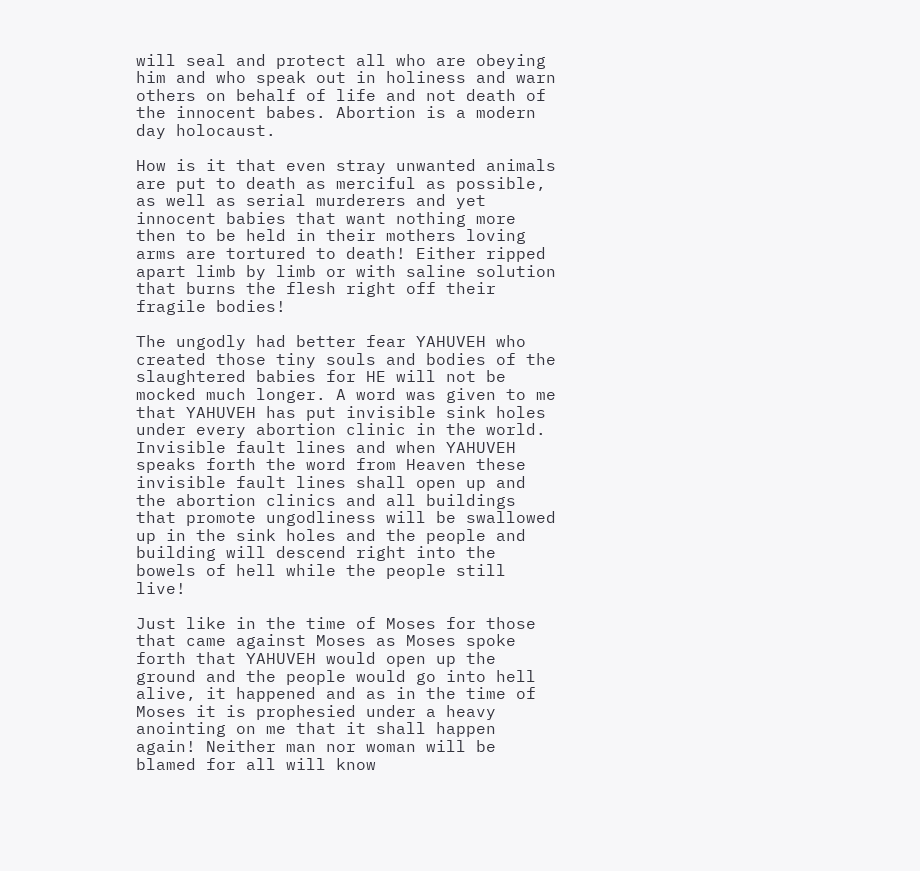will seal and protect all who are obeying him and who speak out in holiness and warn others on behalf of life and not death of the innocent babes. Abortion is a modern day holocaust.

How is it that even stray unwanted animals are put to death as merciful as possible, as well as serial murderers and yet innocent babies that want nothing more then to be held in their mothers loving arms are tortured to death! Either ripped apart limb by limb or with saline solution that burns the flesh right off their fragile bodies!

The ungodly had better fear YAHUVEH who created those tiny souls and bodies of the slaughtered babies for HE will not be mocked much longer. A word was given to me that YAHUVEH has put invisible sink holes under every abortion clinic in the world. Invisible fault lines and when YAHUVEH speaks forth the word from Heaven these invisible fault lines shall open up and the abortion clinics and all buildings that promote ungodliness will be swallowed up in the sink holes and the people and building will descend right into the bowels of hell while the people still live!

Just like in the time of Moses for those that came against Moses as Moses spoke forth that YAHUVEH would open up the ground and the people would go into hell alive, it happened and as in the time of Moses it is prophesied under a heavy anointing on me that it shall happen again! Neither man nor woman will be blamed for all will know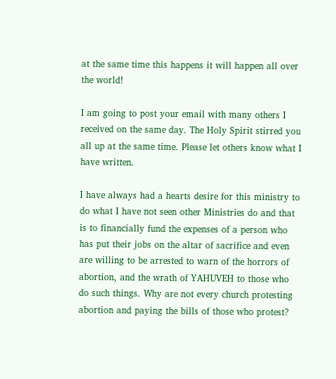at the same time this happens it will happen all over the world!

I am going to post your email with many others I received on the same day. The Holy Spirit stirred you all up at the same time. Please let others know what I have written.

I have always had a hearts desire for this ministry to do what I have not seen other Ministries do and that is to financially fund the expenses of a person who has put their jobs on the altar of sacrifice and even are willing to be arrested to warn of the horrors of abortion, and the wrath of YAHUVEH to those who do such things. Why are not every church protesting abortion and paying the bills of those who protest?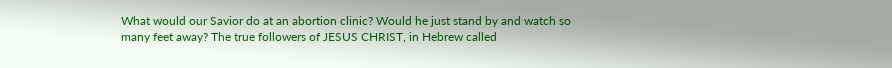What would our Savior do at an abortion clinic? Would he just stand by and watch so many feet away? The true followers of JESUS CHRIST, in Hebrew called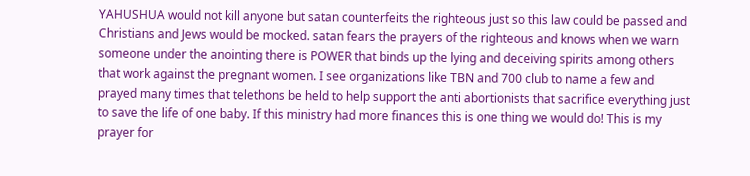YAHUSHUA would not kill anyone but satan counterfeits the righteous just so this law could be passed and Christians and Jews would be mocked. satan fears the prayers of the righteous and knows when we warn someone under the anointing there is POWER that binds up the lying and deceiving spirits among others that work against the pregnant women. I see organizations like TBN and 700 club to name a few and prayed many times that telethons be held to help support the anti abortionists that sacrifice everything just to save the life of one baby. If this ministry had more finances this is one thing we would do! This is my prayer for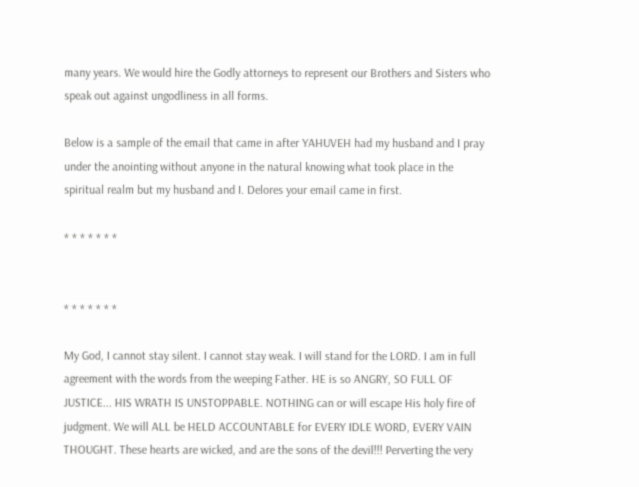many years. We would hire the Godly attorneys to represent our Brothers and Sisters who speak out against ungodliness in all forms.

Below is a sample of the email that came in after YAHUVEH had my husband and I pray under the anointing without anyone in the natural knowing what took place in the spiritual realm but my husband and I. Delores your email came in first.

* * * * * * *


* * * * * * *

My God, I cannot stay silent. I cannot stay weak. I will stand for the LORD. I am in full agreement with the words from the weeping Father. HE is so ANGRY, SO FULL OF JUSTICE... HIS WRATH IS UNSTOPPABLE. NOTHING can or will escape His holy fire of judgment. We will ALL be HELD ACCOUNTABLE for EVERY IDLE WORD, EVERY VAIN THOUGHT. These hearts are wicked, and are the sons of the devil!!! Perverting the very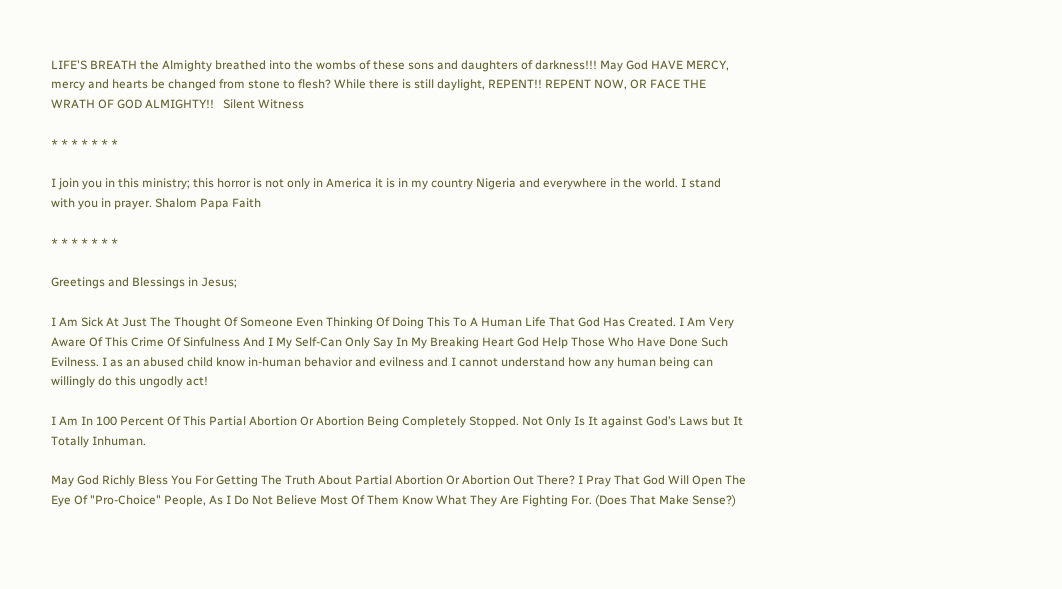LIFE'S BREATH the Almighty breathed into the wombs of these sons and daughters of darkness!!! May God HAVE MERCY, mercy and hearts be changed from stone to flesh? While there is still daylight, REPENT!! REPENT NOW, OR FACE THE WRATH OF GOD ALMIGHTY!!   Silent Witness

* * * * * * *

I join you in this ministry; this horror is not only in America it is in my country Nigeria and everywhere in the world. I stand with you in prayer. Shalom Papa Faith

* * * * * * *

Greetings and Blessings in Jesus;

I Am Sick At Just The Thought Of Someone Even Thinking Of Doing This To A Human Life That God Has Created. I Am Very Aware Of This Crime Of Sinfulness And I My Self-Can Only Say In My Breaking Heart God Help Those Who Have Done Such Evilness. I as an abused child know in-human behavior and evilness and I cannot understand how any human being can willingly do this ungodly act!

I Am In 100 Percent Of This Partial Abortion Or Abortion Being Completely Stopped. Not Only Is It against God’s Laws but It Totally Inhuman.

May God Richly Bless You For Getting The Truth About Partial Abortion Or Abortion Out There? I Pray That God Will Open The Eye Of "Pro-Choice" People, As I Do Not Believe Most Of Them Know What They Are Fighting For. (Does That Make Sense?)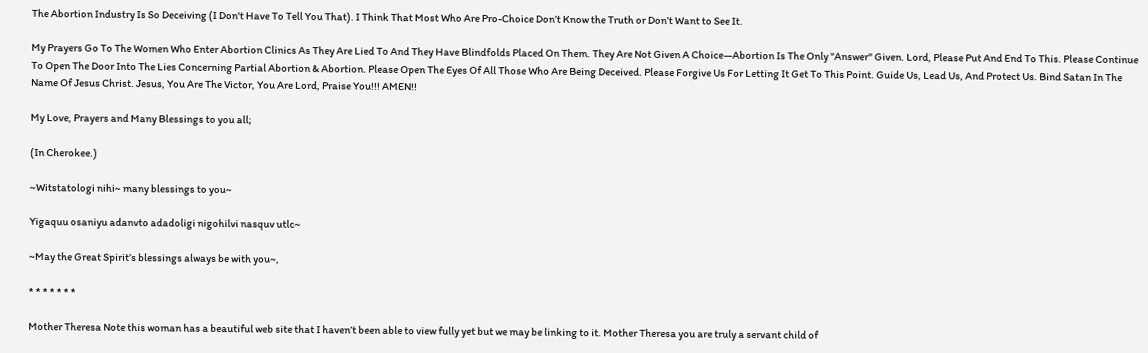The Abortion Industry Is So Deceiving (I Don't Have To Tell You That). I Think That Most Who Are Pro-Choice Don’t Know the Truth or Don’t Want to See It.

My Prayers Go To The Women Who Enter Abortion Clinics As They Are Lied To And They Have Blindfolds Placed On Them. They Are Not Given A Choice—Abortion Is The Only "Answer" Given. Lord, Please Put And End To This. Please Continue To Open The Door Into The Lies Concerning Partial Abortion & Abortion. Please Open The Eyes Of All Those Who Are Being Deceived. Please Forgive Us For Letting It Get To This Point. Guide Us, Lead Us, And Protect Us. Bind Satan In The Name Of Jesus Christ. Jesus, You Are The Victor, You Are Lord, Praise You!!! AMEN!!

My Love, Prayers and Many Blessings to you all;

(In Cherokee.)

~Witstatologi nihi~ many blessings to you~

Yigaquu osaniyu adanvto adadoligi nigohilvi nasquv utlc~

~May the Great Spirit’s blessings always be with you~,

* * * * * * *

Mother Theresa Note this woman has a beautiful web site that I haven’t been able to view fully yet but we may be linking to it. Mother Theresa you are truly a servant child of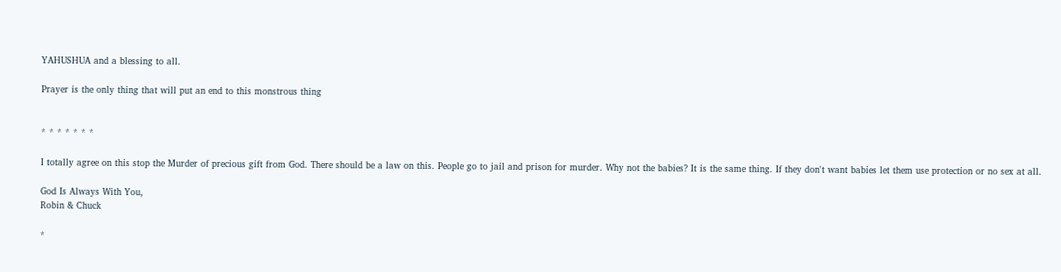YAHUSHUA and a blessing to all.

Prayer is the only thing that will put an end to this monstrous thing


* * * * * * *

I totally agree on this stop the Murder of precious gift from God. There should be a law on this. People go to jail and prison for murder. Why not the babies? It is the same thing. If they don't want babies let them use protection or no sex at all.

God Is Always With You,
Robin & Chuck

*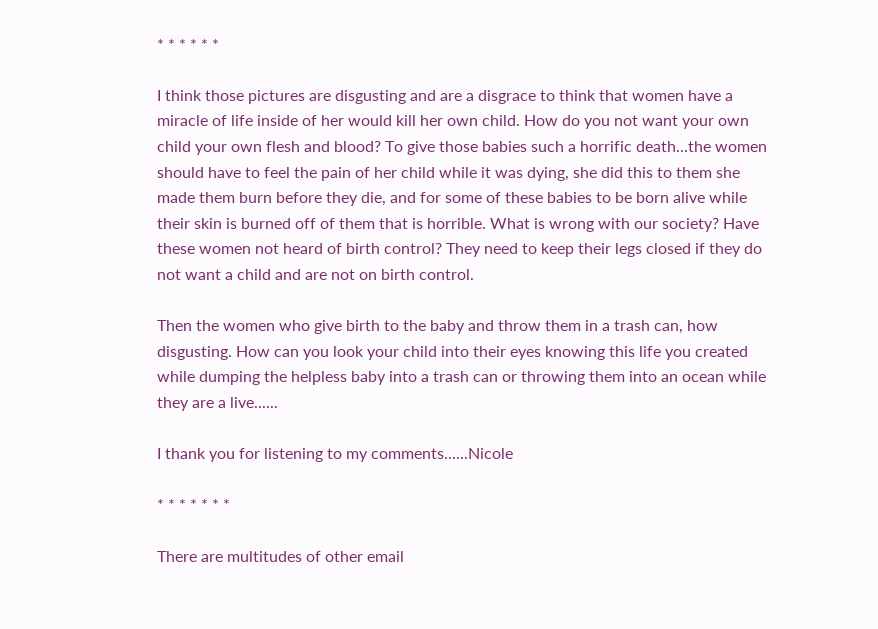* * * * * *

I think those pictures are disgusting and are a disgrace to think that women have a miracle of life inside of her would kill her own child. How do you not want your own child your own flesh and blood? To give those babies such a horrific death...the women should have to feel the pain of her child while it was dying, she did this to them she made them burn before they die, and for some of these babies to be born alive while their skin is burned off of them that is horrible. What is wrong with our society? Have these women not heard of birth control? They need to keep their legs closed if they do not want a child and are not on birth control.

Then the women who give birth to the baby and throw them in a trash can, how disgusting. How can you look your child into their eyes knowing this life you created while dumping the helpless baby into a trash can or throwing them into an ocean while they are a live......

I thank you for listening to my comments......Nicole

* * * * * * *

There are multitudes of other email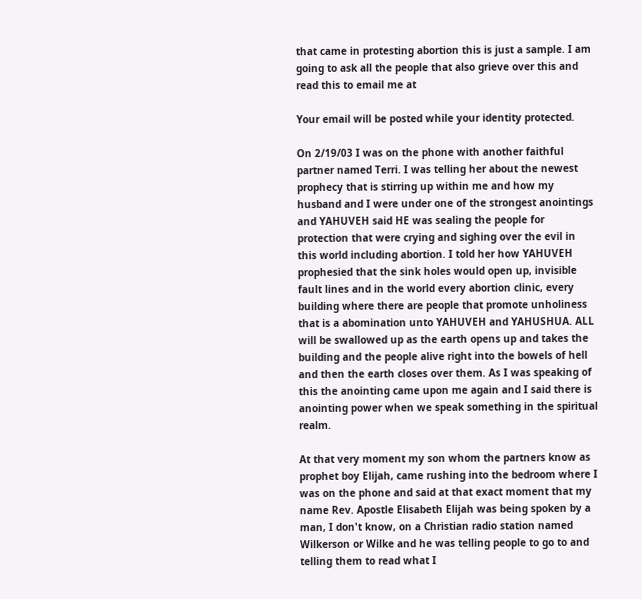that came in protesting abortion this is just a sample. I am going to ask all the people that also grieve over this and read this to email me at

Your email will be posted while your identity protected.

On 2/19/03 I was on the phone with another faithful partner named Terri. I was telling her about the newest prophecy that is stirring up within me and how my husband and I were under one of the strongest anointings and YAHUVEH said HE was sealing the people for protection that were crying and sighing over the evil in this world including abortion. I told her how YAHUVEH prophesied that the sink holes would open up, invisible fault lines and in the world every abortion clinic, every building where there are people that promote unholiness that is a abomination unto YAHUVEH and YAHUSHUA. ALL will be swallowed up as the earth opens up and takes the building and the people alive right into the bowels of hell and then the earth closes over them. As I was speaking of this the anointing came upon me again and I said there is anointing power when we speak something in the spiritual realm.

At that very moment my son whom the partners know as prophet boy Elijah, came rushing into the bedroom where I was on the phone and said at that exact moment that my name Rev. Apostle Elisabeth Elijah was being spoken by a man, I don't know, on a Christian radio station named Wilkerson or Wilke and he was telling people to go to and telling them to read what I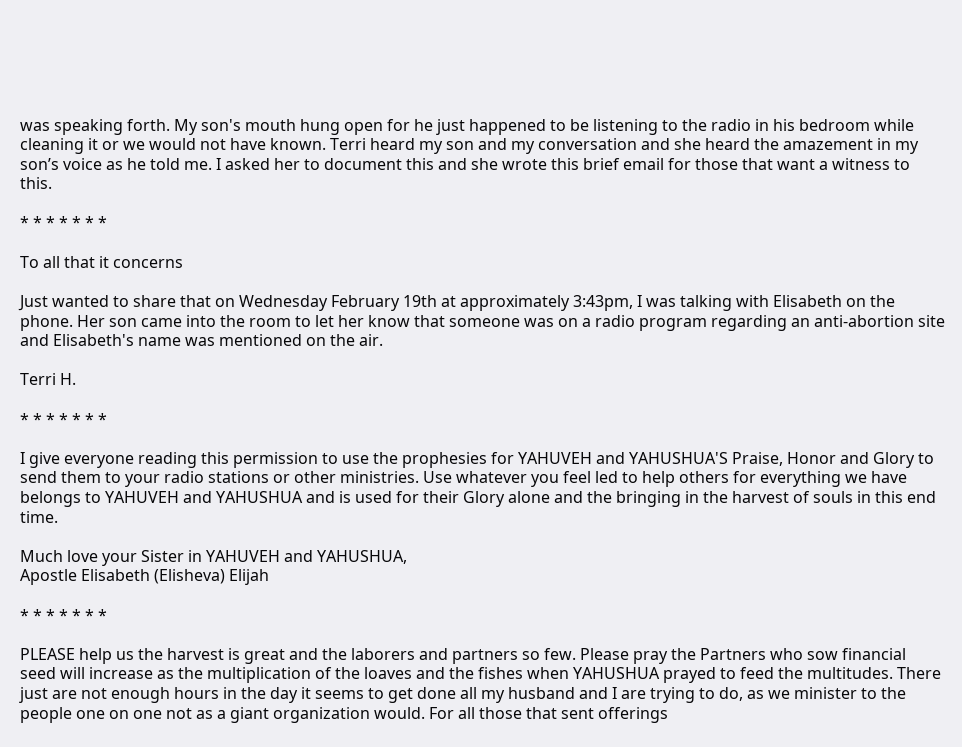was speaking forth. My son's mouth hung open for he just happened to be listening to the radio in his bedroom while cleaning it or we would not have known. Terri heard my son and my conversation and she heard the amazement in my son’s voice as he told me. I asked her to document this and she wrote this brief email for those that want a witness to this.

* * * * * * *

To all that it concerns

Just wanted to share that on Wednesday February 19th at approximately 3:43pm, I was talking with Elisabeth on the phone. Her son came into the room to let her know that someone was on a radio program regarding an anti-abortion site and Elisabeth's name was mentioned on the air.

Terri H.

* * * * * * *

I give everyone reading this permission to use the prophesies for YAHUVEH and YAHUSHUA'S Praise, Honor and Glory to send them to your radio stations or other ministries. Use whatever you feel led to help others for everything we have belongs to YAHUVEH and YAHUSHUA and is used for their Glory alone and the bringing in the harvest of souls in this end time.

Much love your Sister in YAHUVEH and YAHUSHUA,
Apostle Elisabeth (Elisheva) Elijah

* * * * * * *

PLEASE help us the harvest is great and the laborers and partners so few. Please pray the Partners who sow financial seed will increase as the multiplication of the loaves and the fishes when YAHUSHUA prayed to feed the multitudes. There just are not enough hours in the day it seems to get done all my husband and I are trying to do, as we minister to the people one on one not as a giant organization would. For all those that sent offerings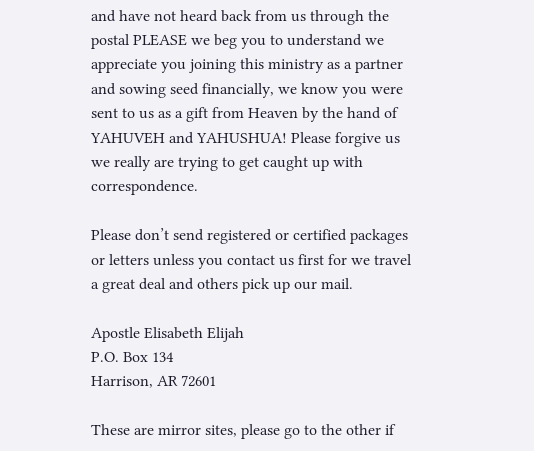and have not heard back from us through the postal PLEASE we beg you to understand we appreciate you joining this ministry as a partner and sowing seed financially, we know you were sent to us as a gift from Heaven by the hand of YAHUVEH and YAHUSHUA! Please forgive us we really are trying to get caught up with correspondence.

Please don’t send registered or certified packages or letters unless you contact us first for we travel a great deal and others pick up our mail.

Apostle Elisabeth Elijah
P.O. Box 134
Harrison, AR 72601

These are mirror sites, please go to the other if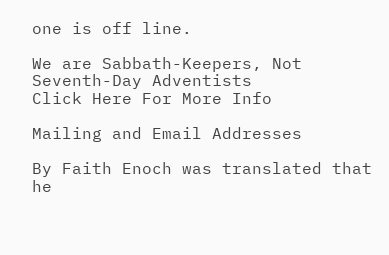one is off line.

We are Sabbath-Keepers, Not Seventh-Day Adventists
Click Here For More Info

Mailing and Email Addresses

By Faith Enoch was translated that he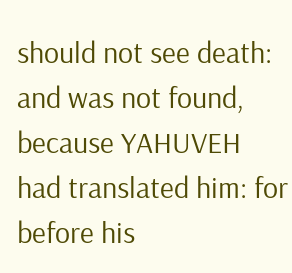should not see death: and was not found, because YAHUVEH had translated him: for before his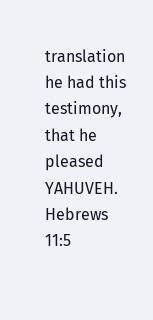translation he had this testimony, that he pleased YAHUVEH. Hebrews 11:5